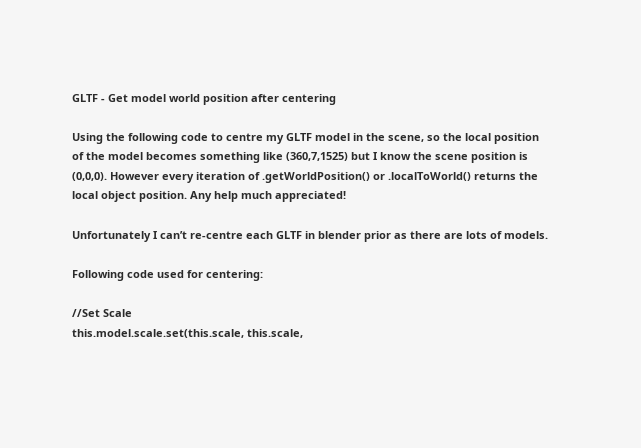GLTF - Get model world position after centering

Using the following code to centre my GLTF model in the scene, so the local position of the model becomes something like (360,7,1525) but I know the scene position is (0,0,0). However every iteration of .getWorldPosition() or .localToWorld() returns the local object position. Any help much appreciated!

Unfortunately I can’t re-centre each GLTF in blender prior as there are lots of models.

Following code used for centering:

//Set Scale
this.model.scale.set(this.scale, this.scale,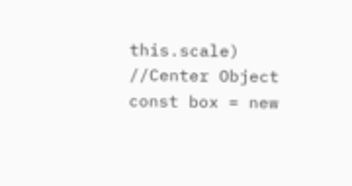this.scale)
//Center Object
const box = new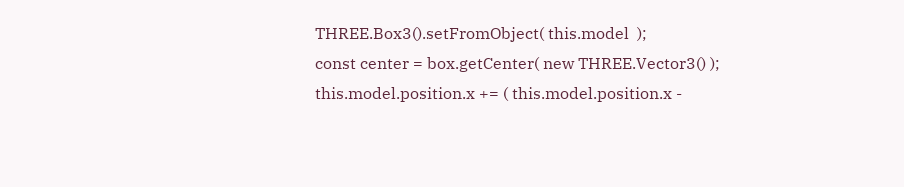THREE.Box3().setFromObject( this.model  );
const center = box.getCenter( new THREE.Vector3() );
this.model.position.x += ( this.model.position.x -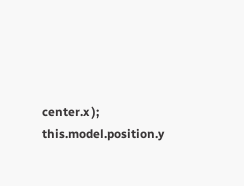center.x );
this.model.position.y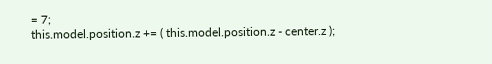= 7;
this.model.position.z += ( this.model.position.z - center.z );